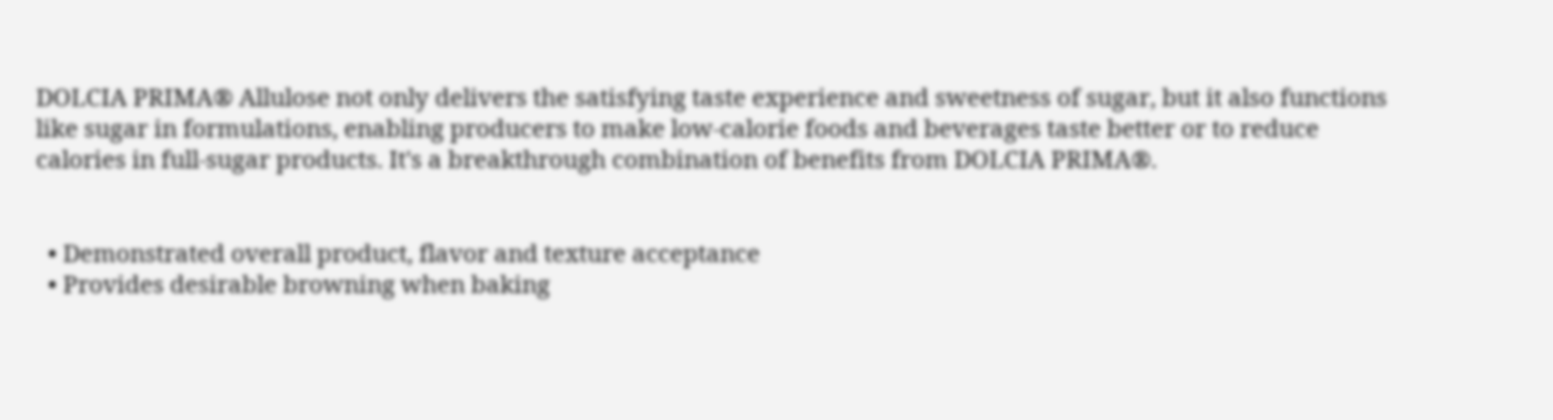DOLCIA PRIMA® Allulose not only delivers the satisfying taste experience and sweetness of sugar, but it also functions like sugar in formulations, enabling producers to make low-calorie foods and beverages taste better or to reduce calories in full-sugar products. It's a breakthrough combination of benefits from DOLCIA PRIMA®.


  • Demonstrated overall product, flavor and texture acceptance
  • Provides desirable browning when baking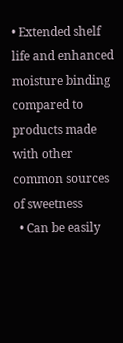• Extended shelf life and enhanced moisture binding compared to products made with other common sources of sweetness
  • Can be easily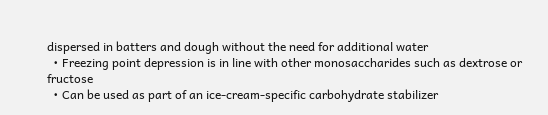dispersed in batters and dough without the need for additional water
  • Freezing point depression is in line with other monosaccharides such as dextrose or fructose
  • Can be used as part of an ice-cream-specific carbohydrate stabilizer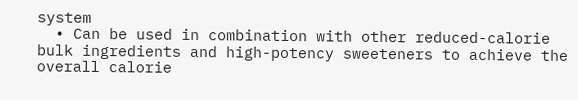system
  • Can be used in combination with other reduced-calorie bulk ingredients and high-potency sweeteners to achieve the overall calorie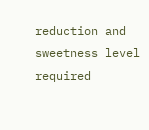reduction and sweetness level required